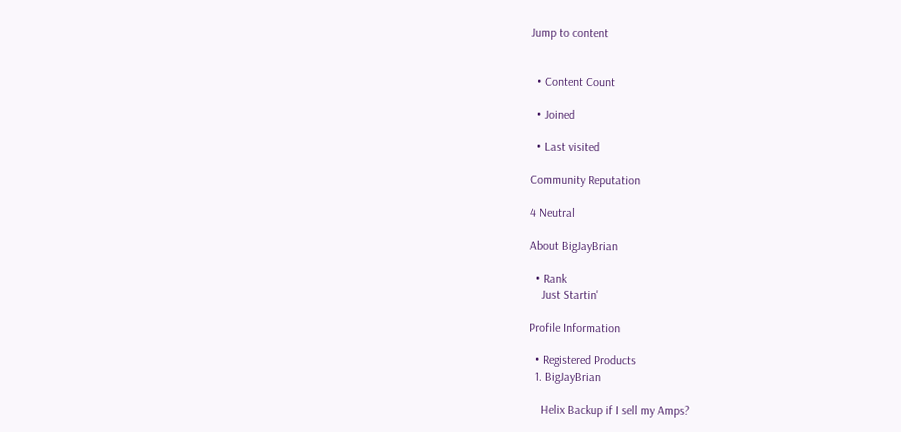Jump to content


  • Content Count

  • Joined

  • Last visited

Community Reputation

4 Neutral

About BigJayBrian

  • Rank
    Just Startin'

Profile Information

  • Registered Products
  1. BigJayBrian

    Helix Backup if I sell my Amps?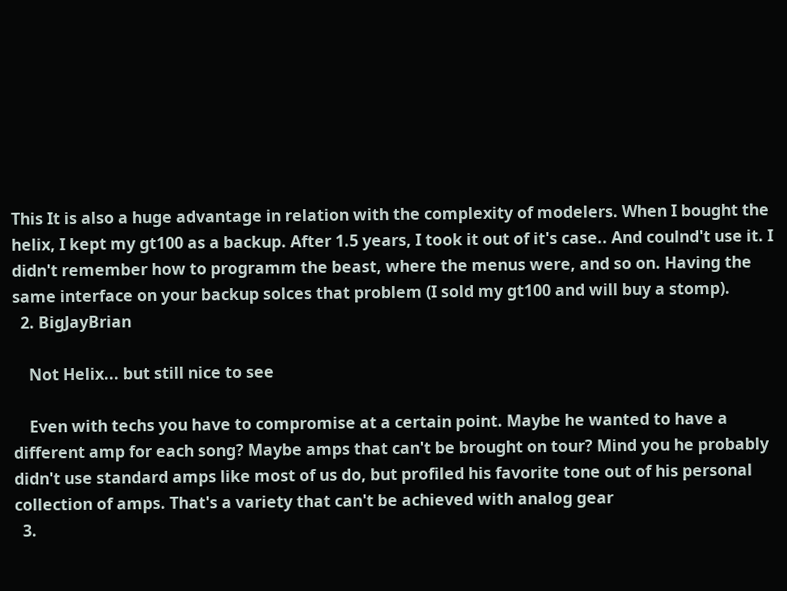This It is also a huge advantage in relation with the complexity of modelers. When I bought the helix, I kept my gt100 as a backup. After 1.5 years, I took it out of it's case.. And coulnd't use it. I didn't remember how to programm the beast, where the menus were, and so on. Having the same interface on your backup solces that problem (I sold my gt100 and will buy a stomp).
  2. BigJayBrian

    Not Helix... but still nice to see

    Even with techs you have to compromise at a certain point. Maybe he wanted to have a different amp for each song? Maybe amps that can't be brought on tour? Mind you he probably didn't use standard amps like most of us do, but profiled his favorite tone out of his personal collection of amps. That's a variety that can't be achieved with analog gear
  3.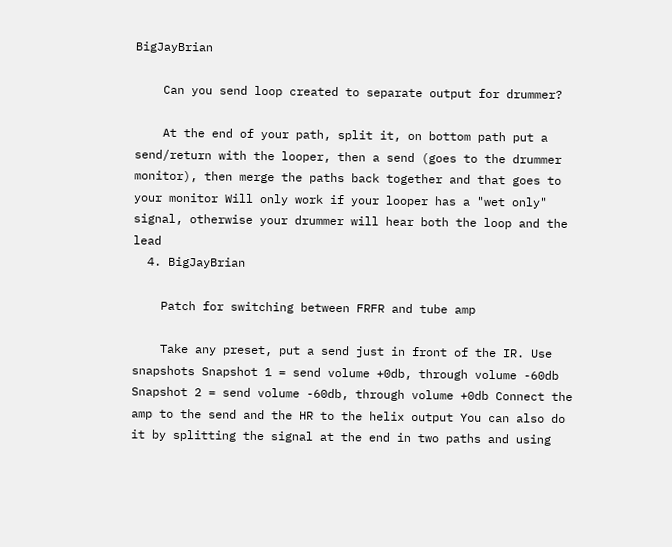BigJayBrian

    Can you send loop created to separate output for drummer?

    At the end of your path, split it, on bottom path put a send/return with the looper, then a send (goes to the drummer monitor), then merge the paths back together and that goes to your monitor Will only work if your looper has a "wet only" signal, otherwise your drummer will hear both the loop and the lead
  4. BigJayBrian

    Patch for switching between FRFR and tube amp

    Take any preset, put a send just in front of the IR. Use snapshots Snapshot 1 = send volume +0db, through volume -60db Snapshot 2 = send volume -60db, through volume +0db Connect the amp to the send and the HR to the helix output You can also do it by splitting the signal at the end in two paths and using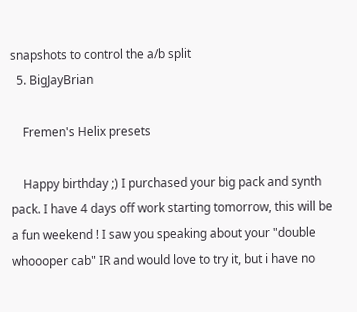snapshots to control the a/b split
  5. BigJayBrian

    Fremen's Helix presets

    Happy birthday ;) I purchased your big pack and synth pack. I have 4 days off work starting tomorrow, this will be a fun weekend ! I saw you speaking about your "double whoooper cab" IR and would love to try it, but i have no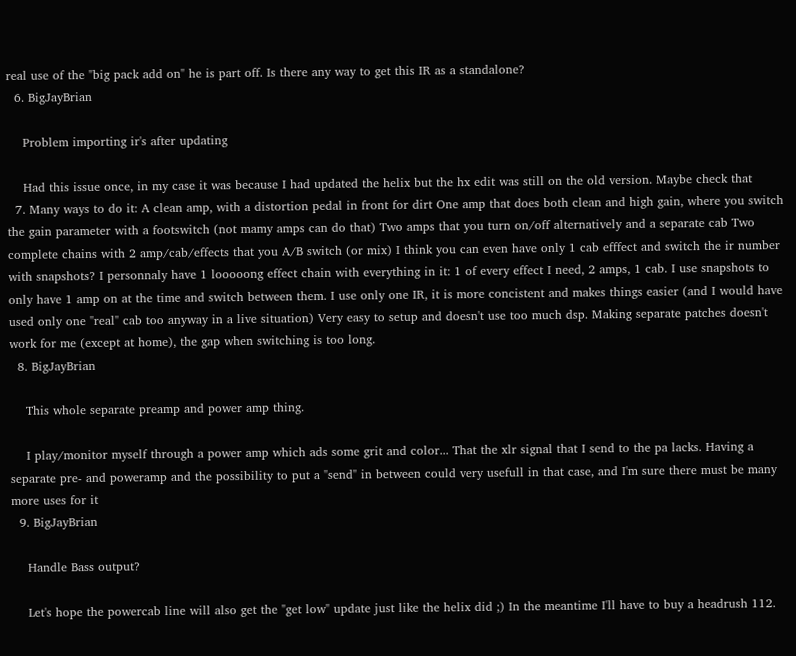real use of the "big pack add on" he is part off. Is there any way to get this IR as a standalone?
  6. BigJayBrian

    Problem importing ir's after updating

    Had this issue once, in my case it was because I had updated the helix but the hx edit was still on the old version. Maybe check that
  7. Many ways to do it: A clean amp, with a distortion pedal in front for dirt One amp that does both clean and high gain, where you switch the gain parameter with a footswitch (not mamy amps can do that) Two amps that you turn on/off alternatively and a separate cab Two complete chains with 2 amp/cab/effects that you A/B switch (or mix) I think you can even have only 1 cab efffect and switch the ir number with snapshots? I personnaly have 1 looooong effect chain with everything in it: 1 of every effect I need, 2 amps, 1 cab. I use snapshots to only have 1 amp on at the time and switch between them. I use only one IR, it is more concistent and makes things easier (and I would have used only one "real" cab too anyway in a live situation) Very easy to setup and doesn't use too much dsp. Making separate patches doesn't work for me (except at home), the gap when switching is too long.
  8. BigJayBrian

    This whole separate preamp and power amp thing.

    I play/monitor myself through a power amp which ads some grit and color... That the xlr signal that I send to the pa lacks. Having a separate pre- and poweramp and the possibility to put a "send" in between could very usefull in that case, and I'm sure there must be many more uses for it
  9. BigJayBrian

    Handle Bass output?

    Let's hope the powercab line will also get the "get low" update just like the helix did ;) In the meantime I'll have to buy a headrush 112.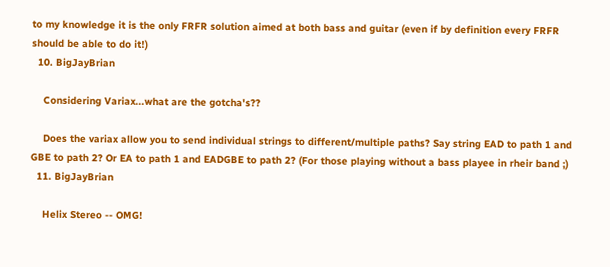to my knowledge it is the only FRFR solution aimed at both bass and guitar (even if by definition every FRFR should be able to do it!)
  10. BigJayBrian

    Considering Variax...what are the gotcha's??

    Does the variax allow you to send individual strings to different/multiple paths? Say string EAD to path 1 and GBE to path 2? Or EA to path 1 and EADGBE to path 2? (For those playing without a bass playee in rheir band ;)
  11. BigJayBrian

    Helix Stereo -- OMG!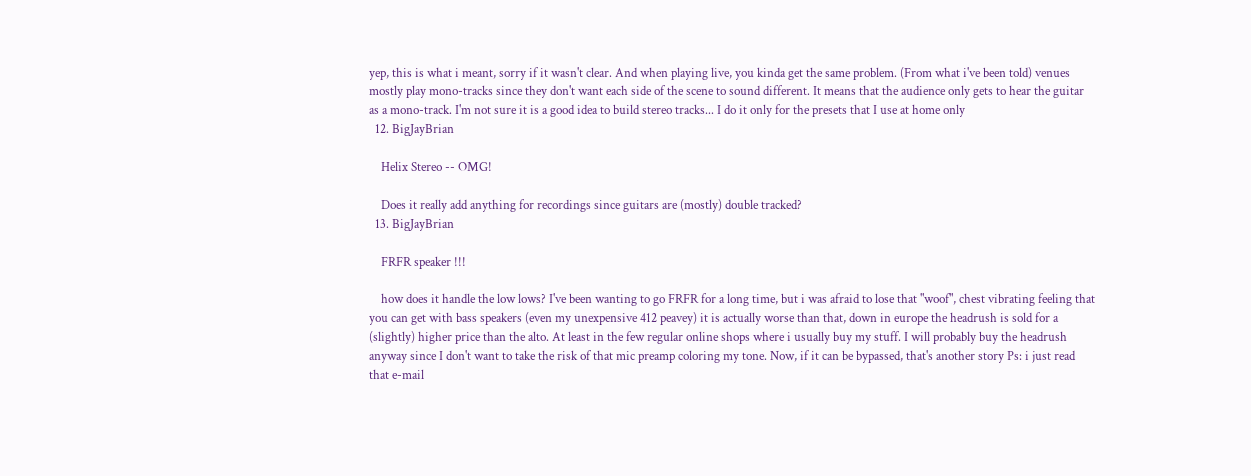yep, this is what i meant, sorry if it wasn't clear. And when playing live, you kinda get the same problem. (From what i've been told) venues mostly play mono-tracks since they don't want each side of the scene to sound different. It means that the audience only gets to hear the guitar as a mono-track. I'm not sure it is a good idea to build stereo tracks... I do it only for the presets that I use at home only
  12. BigJayBrian

    Helix Stereo -- OMG!

    Does it really add anything for recordings since guitars are (mostly) double tracked?
  13. BigJayBrian

    FRFR speaker !!!

    how does it handle the low lows? I've been wanting to go FRFR for a long time, but i was afraid to lose that "woof", chest vibrating feeling that you can get with bass speakers (even my unexpensive 412 peavey) it is actually worse than that, down in europe the headrush is sold for a (slightly) higher price than the alto. At least in the few regular online shops where i usually buy my stuff. I will probably buy the headrush anyway since I don't want to take the risk of that mic preamp coloring my tone. Now, if it can be bypassed, that's another story Ps: i just read that e-mail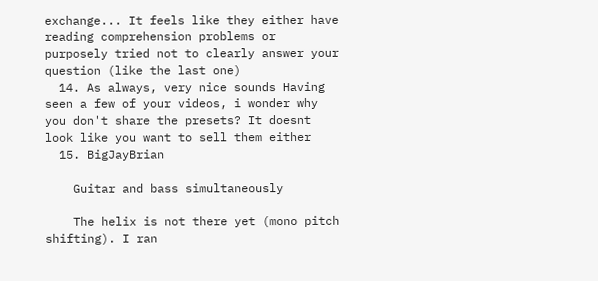exchange... It feels like they either have reading comprehension problems or purposely tried not to clearly answer your question (like the last one)
  14. As always, very nice sounds Having seen a few of your videos, i wonder why you don't share the presets? It doesnt look like you want to sell them either
  15. BigJayBrian

    Guitar and bass simultaneously

    The helix is not there yet (mono pitch shifting). I ran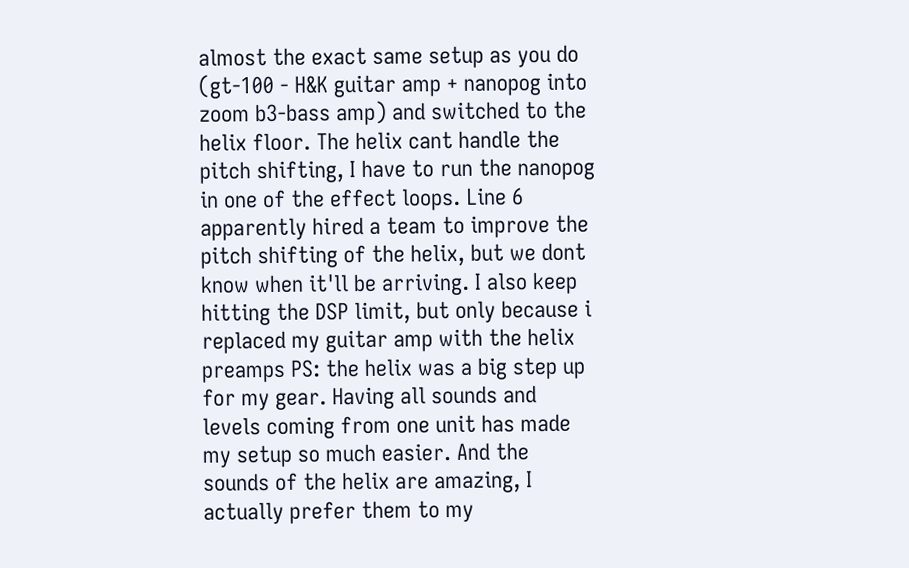almost the exact same setup as you do (gt-100 - H&K guitar amp + nanopog into zoom b3-bass amp) and switched to the helix floor. The helix cant handle the pitch shifting, I have to run the nanopog in one of the effect loops. Line 6 apparently hired a team to improve the pitch shifting of the helix, but we dont know when it'll be arriving. I also keep hitting the DSP limit, but only because i replaced my guitar amp with the helix preamps PS: the helix was a big step up for my gear. Having all sounds and levels coming from one unit has made my setup so much easier. And the sounds of the helix are amazing, I actually prefer them to my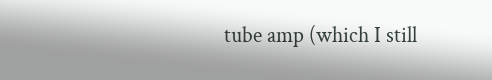tube amp (which I still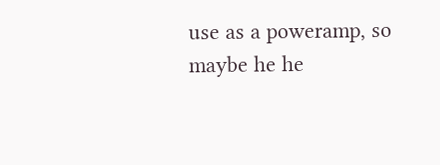use as a poweramp, so maybe he he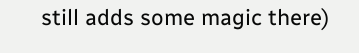still adds some magic there)